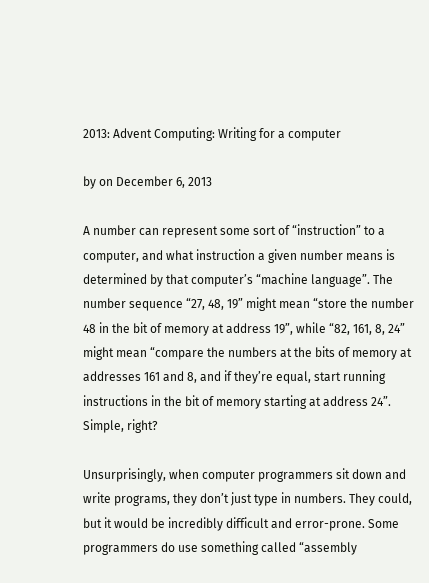2013: Advent Computing: Writing for a computer

by on December 6, 2013

A number can represent some sort of “instruction” to a computer, and what instruction a given number means is determined by that computer’s “machine language”. The number sequence “27, 48, 19” might mean “store the number 48 in the bit of memory at address 19”, while “82, 161, 8, 24” might mean “compare the numbers at the bits of memory at addresses 161 and 8, and if they’re equal, start running instructions in the bit of memory starting at address 24”. Simple, right?

Unsurprisingly, when computer programmers sit down and write programs, they don’t just type in numbers. They could, but it would be incredibly difficult and error-prone. Some programmers do use something called “assembly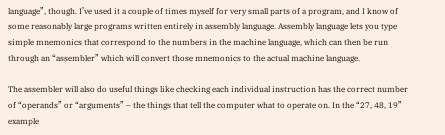language”, though. I’ve used it a couple of times myself for very small parts of a program, and I know of some reasonably large programs written entirely in assembly language. Assembly language lets you type simple mnemonics that correspond to the numbers in the machine language, which can then be run through an “assembler” which will convert those mnemonics to the actual machine language.

The assembler will also do useful things like checking each individual instruction has the correct number of “operands” or “arguments” – the things that tell the computer what to operate on. In the “27, 48, 19” example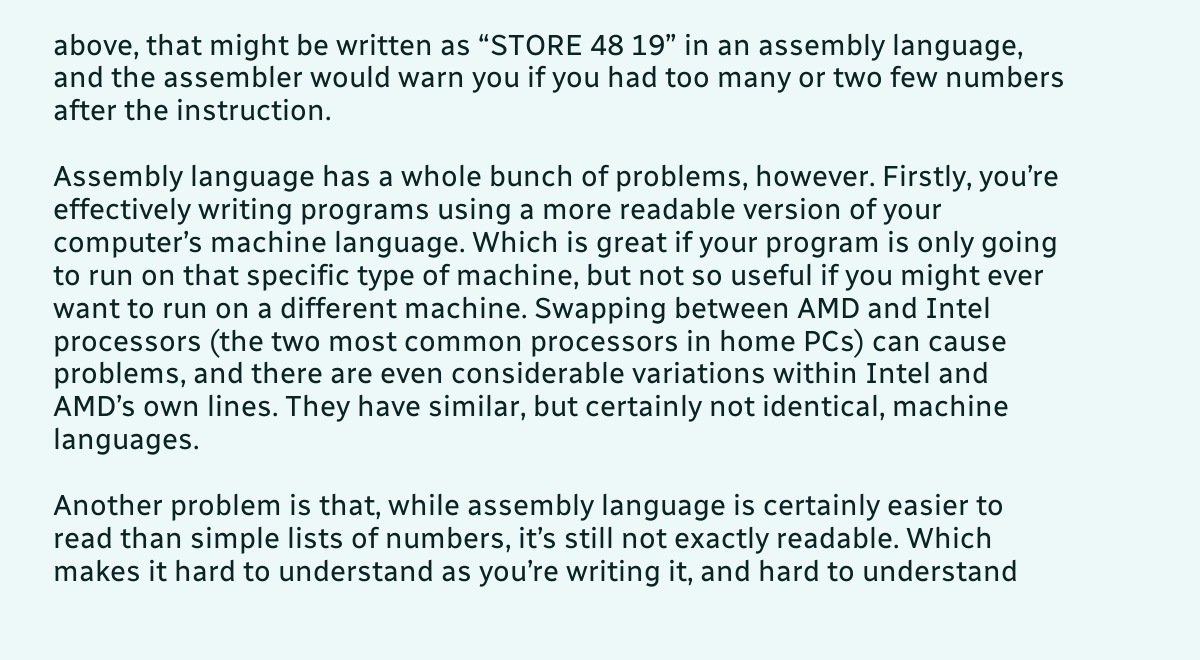above, that might be written as “STORE 48 19” in an assembly language, and the assembler would warn you if you had too many or two few numbers after the instruction.

Assembly language has a whole bunch of problems, however. Firstly, you’re effectively writing programs using a more readable version of your computer’s machine language. Which is great if your program is only going to run on that specific type of machine, but not so useful if you might ever want to run on a different machine. Swapping between AMD and Intel processors (the two most common processors in home PCs) can cause problems, and there are even considerable variations within Intel and AMD’s own lines. They have similar, but certainly not identical, machine languages.

Another problem is that, while assembly language is certainly easier to read than simple lists of numbers, it’s still not exactly readable. Which makes it hard to understand as you’re writing it, and hard to understand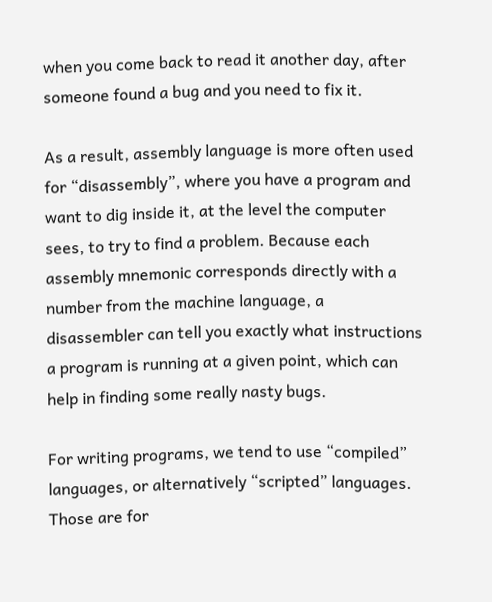when you come back to read it another day, after someone found a bug and you need to fix it.

As a result, assembly language is more often used for “disassembly”, where you have a program and want to dig inside it, at the level the computer sees, to try to find a problem. Because each assembly mnemonic corresponds directly with a number from the machine language, a disassembler can tell you exactly what instructions a program is running at a given point, which can help in finding some really nasty bugs.

For writing programs, we tend to use “compiled” languages, or alternatively “scripted” languages. Those are for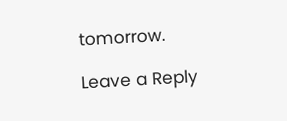tomorrow.

Leave a Reply